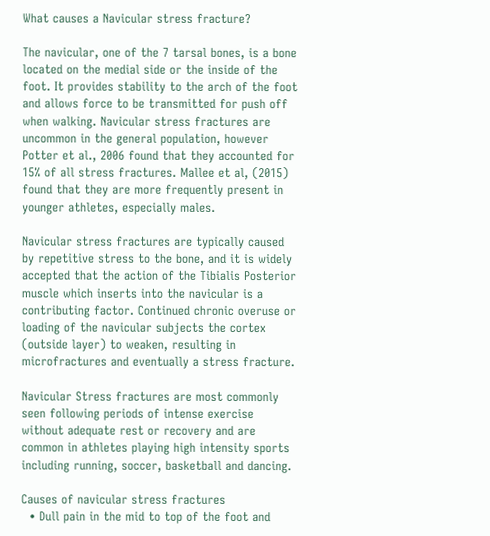What causes a Navicular stress fracture?

The navicular, one of the 7 tarsal bones, is a bone located on the medial side or the inside of the foot. It provides stability to the arch of the foot and allows force to be transmitted for push off when walking. Navicular stress fractures are uncommon in the general population, however Potter et al., 2006 found that they accounted for 15% of all stress fractures. Mallee et al, (2015) found that they are more frequently present in younger athletes, especially males.

Navicular stress fractures are typically caused by repetitive stress to the bone, and it is widely accepted that the action of the Tibialis Posterior muscle which inserts into the navicular is a contributing factor. Continued chronic overuse or loading of the navicular subjects the cortex (outside layer) to weaken, resulting in microfractures and eventually a stress fracture.

Navicular Stress fractures are most commonly seen following periods of intense exercise without adequate rest or recovery and are common in athletes playing high intensity sports including running, soccer, basketball and dancing.

Causes of navicular stress fractures
  • Dull pain in the mid to top of the foot and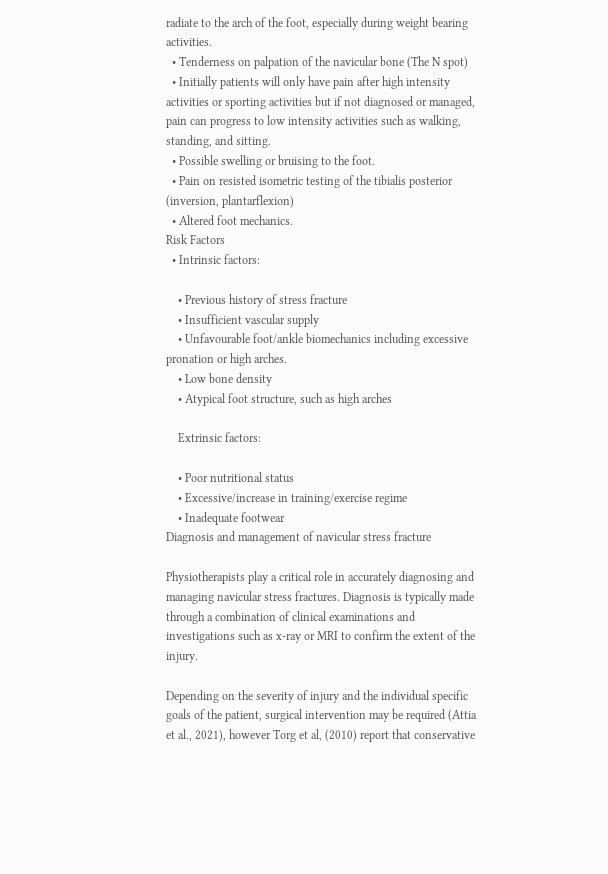radiate to the arch of the foot, especially during weight bearing activities.
  • Tenderness on palpation of the navicular bone (The N spot)
  • Initially patients will only have pain after high intensity activities or sporting activities but if not diagnosed or managed, pain can progress to low intensity activities such as walking, standing, and sitting.
  • Possible swelling or bruising to the foot.
  • Pain on resisted isometric testing of the tibialis posterior (inversion, plantarflexion)
  • Altered foot mechanics.
Risk Factors
  • Intrinsic factors:

    • Previous history of stress fracture
    • Insufficient vascular supply
    • Unfavourable foot/ankle biomechanics including excessive pronation or high arches.
    • Low bone density
    • Atypical foot structure, such as high arches

    Extrinsic factors:

    • Poor nutritional status
    • Excessive/increase in training/exercise regime
    • Inadequate footwear
Diagnosis and management of navicular stress fracture

Physiotherapists play a critical role in accurately diagnosing and managing navicular stress fractures. Diagnosis is typically made through a combination of clinical examinations and investigations such as x-ray or MRI to confirm the extent of the injury.

Depending on the severity of injury and the individual specific goals of the patient, surgical intervention may be required (Attia et al., 2021), however Torg et al, (2010) report that conservative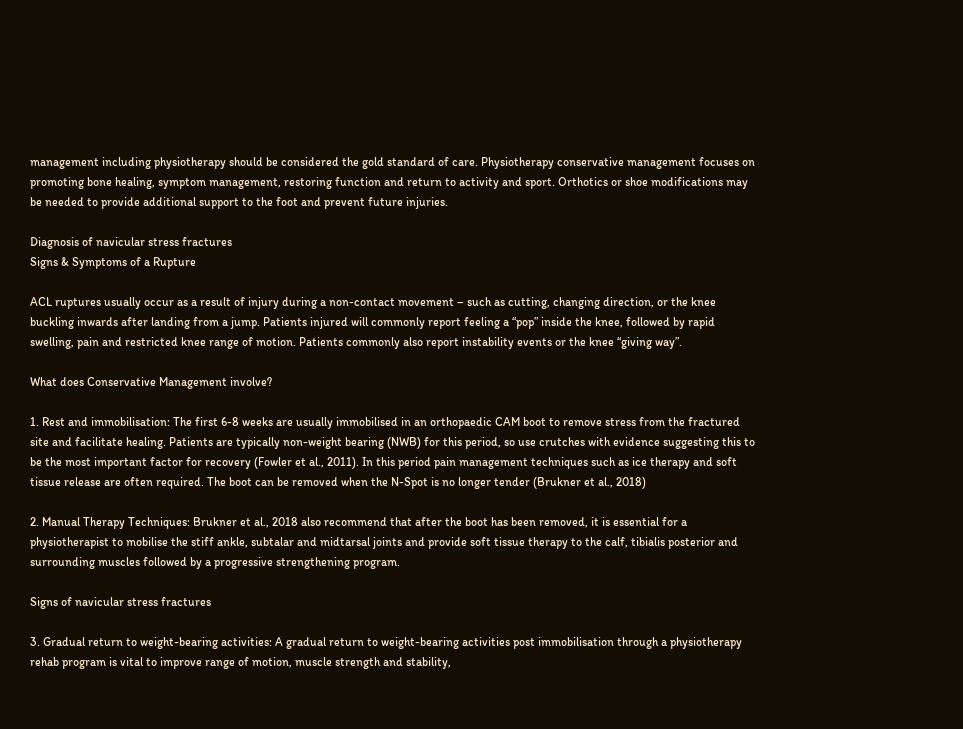management including physiotherapy should be considered the gold standard of care. Physiotherapy conservative management focuses on promoting bone healing, symptom management, restoring function and return to activity and sport. Orthotics or shoe modifications may be needed to provide additional support to the foot and prevent future injuries.

Diagnosis of navicular stress fractures
Signs & Symptoms of a Rupture

ACL ruptures usually occur as a result of injury during a non-contact movement – such as cutting, changing direction, or the knee buckling inwards after landing from a jump. Patients injured will commonly report feeling a “pop” inside the knee, followed by rapid swelling, pain and restricted knee range of motion. Patients commonly also report instability events or the knee “giving way”.

What does Conservative Management involve?

1. Rest and immobilisation: The first 6-8 weeks are usually immobilised in an orthopaedic CAM boot to remove stress from the fractured site and facilitate healing. Patients are typically non-weight bearing (NWB) for this period, so use crutches with evidence suggesting this to be the most important factor for recovery (Fowler et al., 2011). In this period pain management techniques such as ice therapy and soft tissue release are often required. The boot can be removed when the N-Spot is no longer tender (Brukner et al., 2018)

2. Manual Therapy Techniques: Brukner et al., 2018 also recommend that after the boot has been removed, it is essential for a physiotherapist to mobilise the stiff ankle, subtalar and midtarsal joints and provide soft tissue therapy to the calf, tibialis posterior and surrounding muscles followed by a progressive strengthening program.

Signs of navicular stress fractures

3. Gradual return to weight-bearing activities: A gradual return to weight-bearing activities post immobilisation through a physiotherapy rehab program is vital to improve range of motion, muscle strength and stability,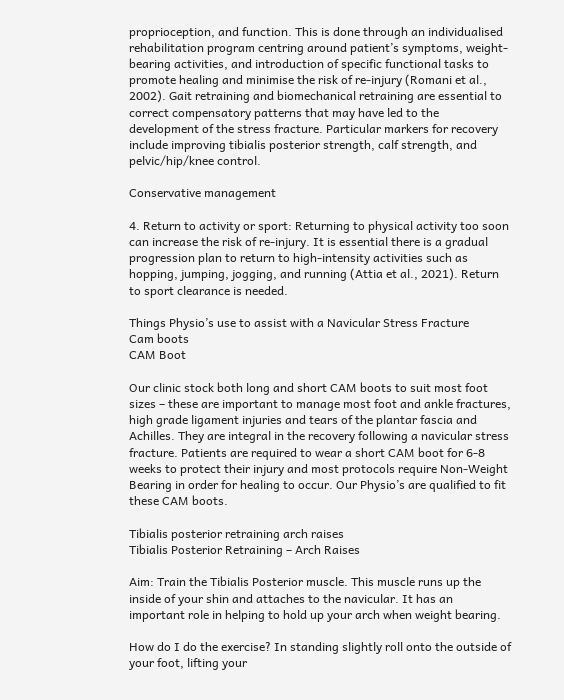proprioception, and function. This is done through an individualised rehabilitation program centring around patient’s symptoms, weight-bearing activities, and introduction of specific functional tasks to promote healing and minimise the risk of re-injury (Romani et al., 2002). Gait retraining and biomechanical retraining are essential to correct compensatory patterns that may have led to the development of the stress fracture. Particular markers for recovery include improving tibialis posterior strength, calf strength, and pelvic/hip/knee control.

Conservative management

4. Return to activity or sport: Returning to physical activity too soon can increase the risk of re-injury. It is essential there is a gradual progression plan to return to high-intensity activities such as hopping, jumping, jogging, and running (Attia et al., 2021). Return to sport clearance is needed.

Things Physio’s use to assist with a Navicular Stress Fracture
Cam boots
CAM Boot

Our clinic stock both long and short CAM boots to suit most foot sizes – these are important to manage most foot and ankle fractures, high grade ligament injuries and tears of the plantar fascia and Achilles. They are integral in the recovery following a navicular stress fracture. Patients are required to wear a short CAM boot for 6-8 weeks to protect their injury and most protocols require Non-Weight Bearing in order for healing to occur. Our Physio’s are qualified to fit these CAM boots.

Tibialis posterior retraining arch raises
Tibialis Posterior Retraining – Arch Raises

Aim: Train the Tibialis Posterior muscle. This muscle runs up the inside of your shin and attaches to the navicular. It has an important role in helping to hold up your arch when weight bearing.

How do I do the exercise? In standing slightly roll onto the outside of your foot, lifting your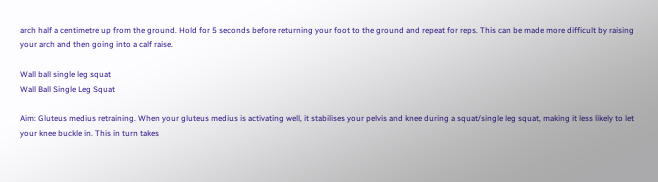arch half a centimetre up from the ground. Hold for 5 seconds before returning your foot to the ground and repeat for reps. This can be made more difficult by raising your arch and then going into a calf raise.

Wall ball single leg squat
Wall Ball Single Leg Squat

Aim: Gluteus medius retraining. When your gluteus medius is activating well, it stabilises your pelvis and knee during a squat/single leg squat, making it less likely to let your knee buckle in. This in turn takes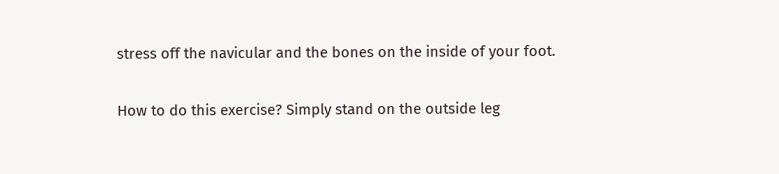stress off the navicular and the bones on the inside of your foot.

How to do this exercise? Simply stand on the outside leg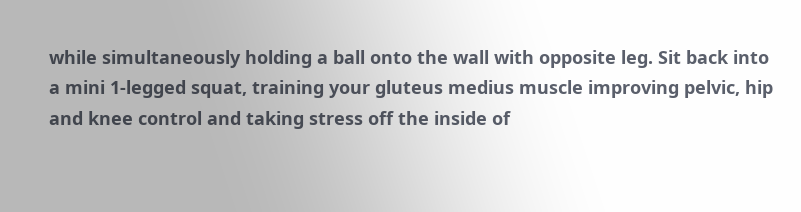while simultaneously holding a ball onto the wall with opposite leg. Sit back into a mini 1-legged squat, training your gluteus medius muscle improving pelvic, hip and knee control and taking stress off the inside of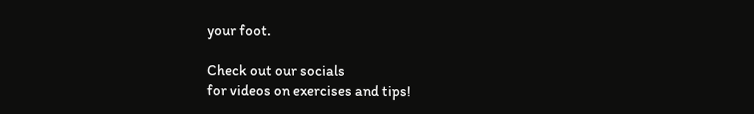your foot.

Check out our socials
for videos on exercises and tips!